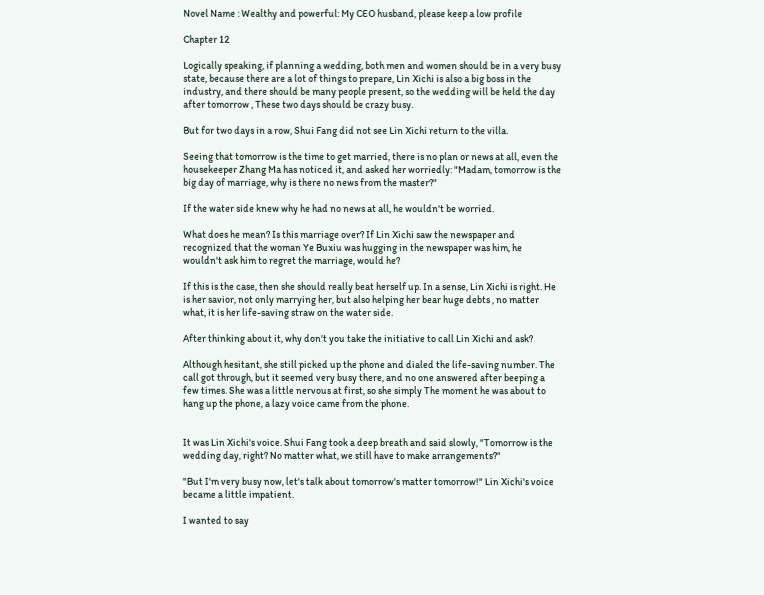Novel Name : Wealthy and powerful: My CEO husband, please keep a low profile

Chapter 12

Logically speaking, if planning a wedding, both men and women should be in a very busy state, because there are a lot of things to prepare, Lin Xichi is also a big boss in the industry, and there should be many people present, so the wedding will be held the day after tomorrow , These two days should be crazy busy.

But for two days in a row, Shui Fang did not see Lin Xichi return to the villa.

Seeing that tomorrow is the time to get married, there is no plan or news at all, even the housekeeper Zhang Ma has noticed it, and asked her worriedly: "Madam, tomorrow is the big day of marriage, why is there no news from the master?"

If the water side knew why he had no news at all, he wouldn't be worried.

What does he mean? Is this marriage over? If Lin Xichi saw the newspaper and recognized that the woman Ye Buxiu was hugging in the newspaper was him, he wouldn't ask him to regret the marriage, would he?

If this is the case, then she should really beat herself up. In a sense, Lin Xichi is right. He is her savior, not only marrying her, but also helping her bear huge debts , no matter what, it is her life-saving straw on the water side.

After thinking about it, why don't you take the initiative to call Lin Xichi and ask?

Although hesitant, she still picked up the phone and dialed the life-saving number. The call got through, but it seemed very busy there, and no one answered after beeping a few times. She was a little nervous at first, so she simply The moment he was about to hang up the phone, a lazy voice came from the phone.


It was Lin Xichi's voice. Shui Fang took a deep breath and said slowly, "Tomorrow is the wedding day, right? No matter what, we still have to make arrangements?"

"But I'm very busy now, let's talk about tomorrow's matter tomorrow!" Lin Xichi's voice became a little impatient.

I wanted to say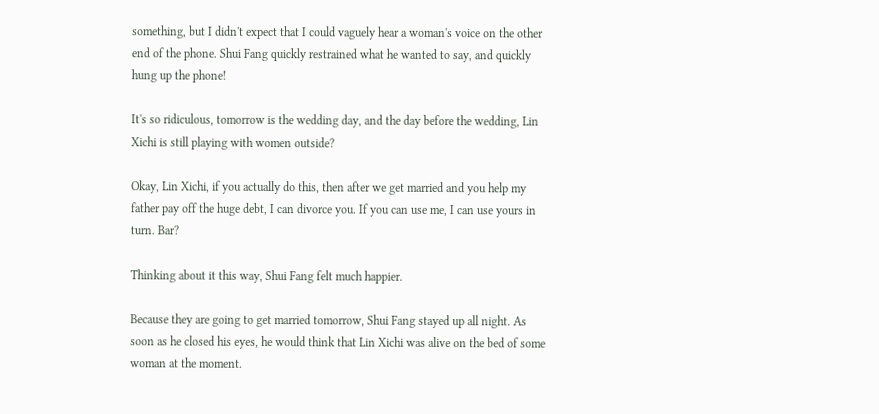something, but I didn't expect that I could vaguely hear a woman's voice on the other end of the phone. Shui Fang quickly restrained what he wanted to say, and quickly hung up the phone!

It's so ridiculous, tomorrow is the wedding day, and the day before the wedding, Lin Xichi is still playing with women outside?

Okay, Lin Xichi, if you actually do this, then after we get married and you help my father pay off the huge debt, I can divorce you. If you can use me, I can use yours in turn. Bar?

Thinking about it this way, Shui Fang felt much happier.

Because they are going to get married tomorrow, Shui Fang stayed up all night. As soon as he closed his eyes, he would think that Lin Xichi was alive on the bed of some woman at the moment.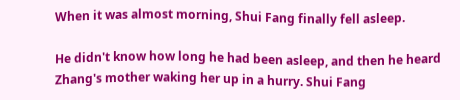When it was almost morning, Shui Fang finally fell asleep.

He didn't know how long he had been asleep, and then he heard Zhang's mother waking her up in a hurry. Shui Fang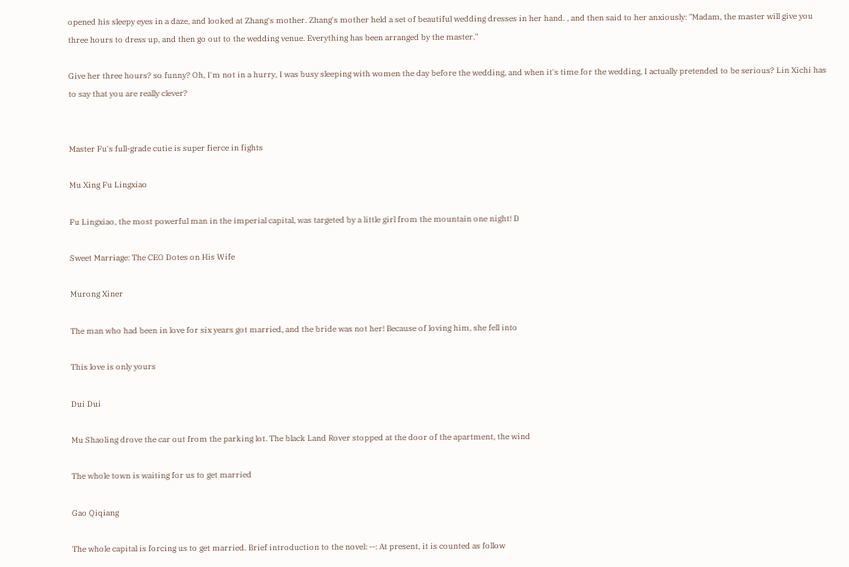opened his sleepy eyes in a daze, and looked at Zhang's mother. Zhang's mother held a set of beautiful wedding dresses in her hand. , and then said to her anxiously: "Madam, the master will give you three hours to dress up, and then go out to the wedding venue. Everything has been arranged by the master."

Give her three hours? so funny? Oh, I'm not in a hurry, I was busy sleeping with women the day before the wedding, and when it's time for the wedding, I actually pretended to be serious? Lin Xichi has to say that you are really clever?


Master Fu's full-grade cutie is super fierce in fights

Mu Xing Fu Lingxiao

Fu Lingxiao, the most powerful man in the imperial capital, was targeted by a little girl from the mountain one night! D

Sweet Marriage: The CEO Dotes on His Wife

Murong Xiner

The man who had been in love for six years got married, and the bride was not her! Because of loving him, she fell into

This love is only yours

Dui Dui

Mu Shaoling drove the car out from the parking lot. The black Land Rover stopped at the door of the apartment, the wind

The whole town is waiting for us to get married

Gao Qiqiang

The whole capital is forcing us to get married. Brief introduction to the novel: --: At present, it is counted as follow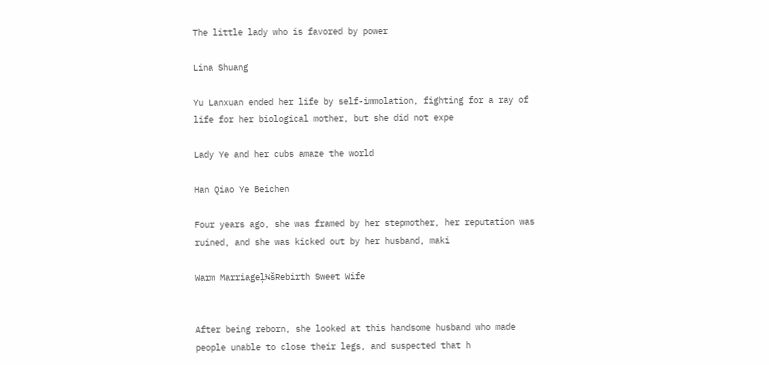The little lady who is favored by power

Lina Shuang

Yu Lanxuan ended her life by self-immolation, fighting for a ray of life for her biological mother, but she did not expe

Lady Ye and her cubs amaze the world

Han Qiao Ye Beichen

Four years ago, she was framed by her stepmother, her reputation was ruined, and she was kicked out by her husband, maki

Warm Marriageļ¼šRebirth Sweet Wife


After being reborn, she looked at this handsome husband who made people unable to close their legs, and suspected that h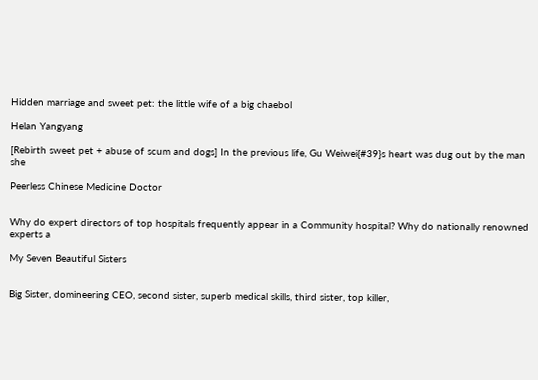Hidden marriage and sweet pet: the little wife of a big chaebol

Helan Yangyang

[Rebirth sweet pet + abuse of scum and dogs] In the previous life, Gu Weiwei{#39}s heart was dug out by the man she

Peerless Chinese Medicine Doctor


Why do expert directors of top hospitals frequently appear in a Community hospital? Why do nationally renowned experts a

My Seven Beautiful Sisters


Big Sister, domineering CEO, second sister, superb medical skills, third sister, top killer,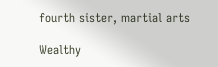fourth sister, martial arts

Wealthy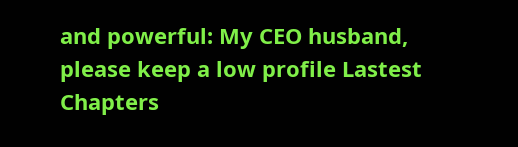and powerful: My CEO husband, please keep a low profile Lastest Chapters